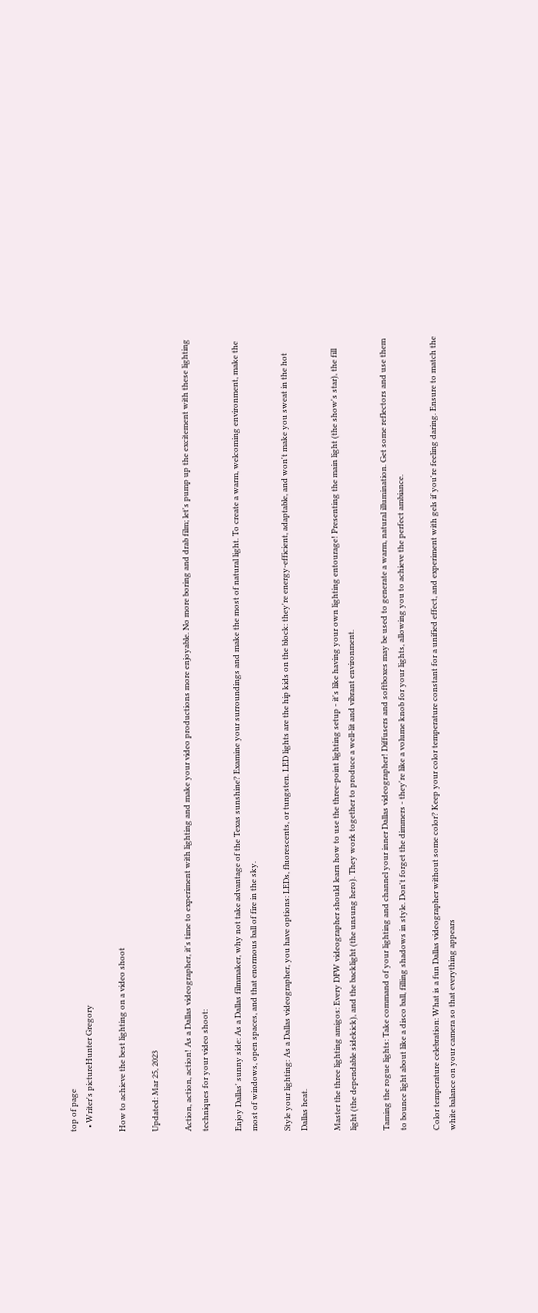top of page
  • Writer's pictureHunter Gregory

How to achieve the best lighting on a video shoot

Updated: Mar 25, 2023

Action, action, action! As a Dallas videographer, it's time to experiment with lighting and make your video productions more enjoyable. No more boring and drab film; let's pump up the excitement with these lighting techniques for your video shoot:

Enjoy Dallas' sunny side: As a Dallas filmmaker, why not take advantage of the Texas sunshine? Examine your surroundings and make the most of natural light. To create a warm, welcoming environment, make the most of windows, open spaces, and that enormous ball of fire in the sky.

Style your lighting: As a Dallas videographer, you have options: LEDs, fluorescents, or tungsten. LED lights are the hip kids on the block: they're energy-efficient, adaptable, and won't make you sweat in the hot Dallas heat.

Master the three lighting amigos: Every DFW videographer should learn how to use the three-point lighting setup - it's like having your own lighting entourage! Presenting the main light (the show's star), the fill light (the dependable sidekick), and the backlight (the unsung hero). They work together to produce a well-lit and vibrant environment.

Taming the rogue lights: Take command of your lighting and channel your inner Dallas videographer! Diffusers and softboxes may be used to generate a warm, natural illumination. Get some reflectors and use them to bounce light about like a disco ball, filling shadows in style. Don't forget the dimmers - they're like a volume knob for your lights, allowing you to achieve the perfect ambiance.

Color temperature celebration: What is a fun Dallas videographer without some color? Keep your color temperature constant for a unified effect, and experiment with gels if you're feeling daring. Ensure to match the white balance on your camera so that everything appears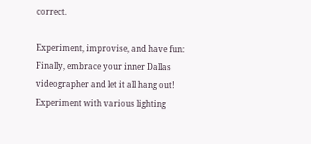correct.

Experiment, improvise, and have fun: Finally, embrace your inner Dallas videographer and let it all hang out! Experiment with various lighting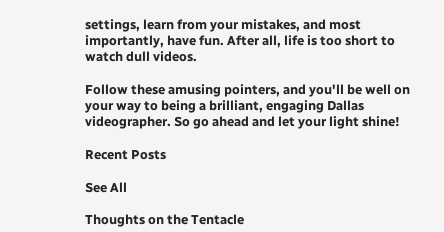settings, learn from your mistakes, and most importantly, have fun. After all, life is too short to watch dull videos.

Follow these amusing pointers, and you'll be well on your way to being a brilliant, engaging Dallas videographer. So go ahead and let your light shine!

Recent Posts

See All

Thoughts on the Tentacle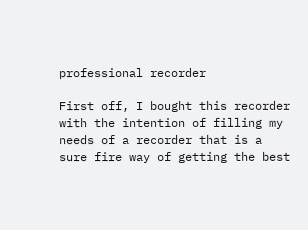professional recorder

First off, I bought this recorder with the intention of filling my needs of a recorder that is a sure fire way of getting the best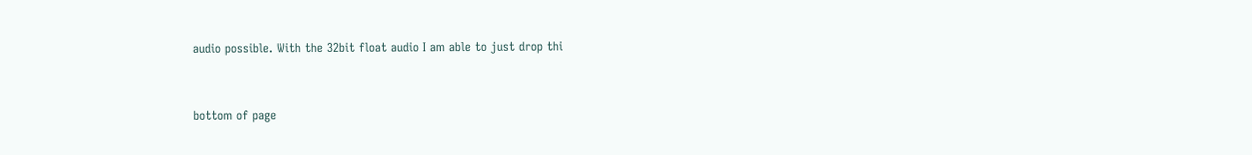audio possible. With the 32bit float audio I am able to just drop thi


bottom of page